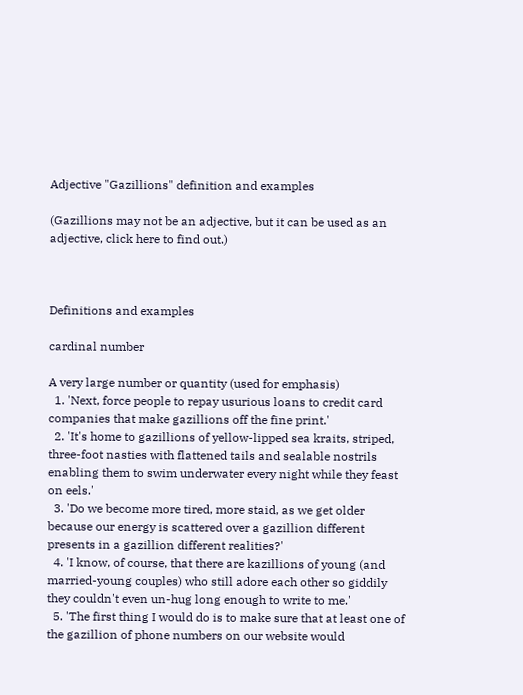Adjective "Gazillions" definition and examples

(Gazillions may not be an adjective, but it can be used as an adjective, click here to find out.)



Definitions and examples

cardinal number

A very large number or quantity (used for emphasis)
  1. 'Next, force people to repay usurious loans to credit card companies that make gazillions off the fine print.'
  2. 'It's home to gazillions of yellow-lipped sea kraits, striped, three-foot nasties with flattened tails and sealable nostrils enabling them to swim underwater every night while they feast on eels.'
  3. 'Do we become more tired, more staid, as we get older because our energy is scattered over a gazillion different presents in a gazillion different realities?'
  4. 'I know, of course, that there are kazillions of young (and married-young couples) who still adore each other so giddily they couldn't even un-hug long enough to write to me.'
  5. 'The first thing I would do is to make sure that at least one of the gazillion of phone numbers on our website would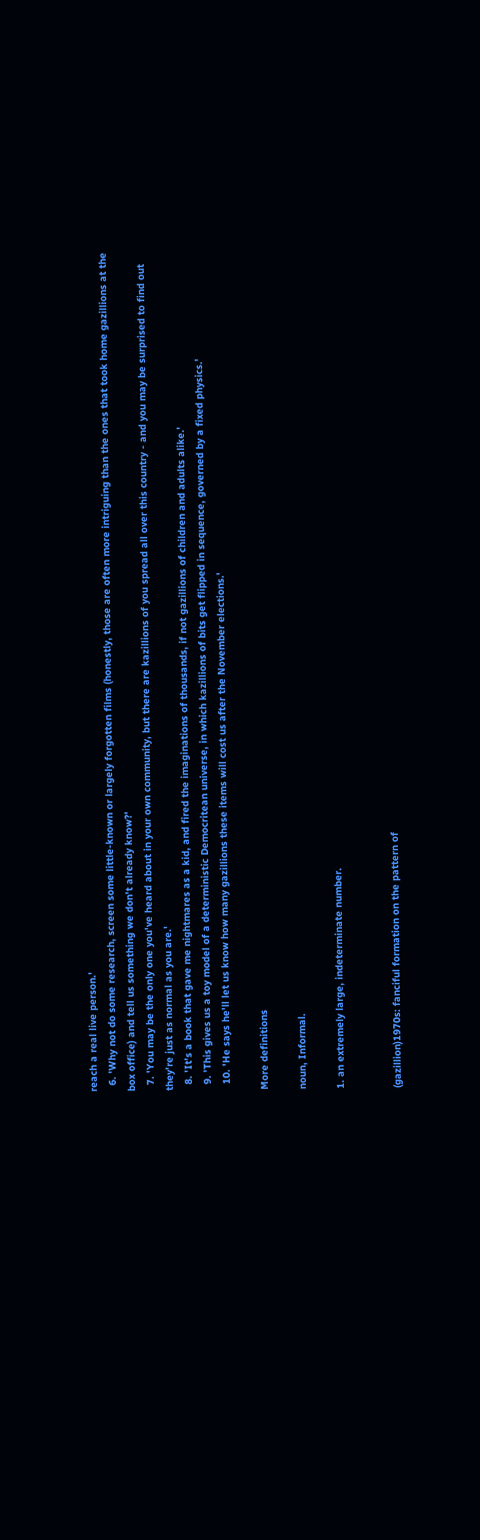reach a real live person.'
  6. 'Why not do some research, screen some little-known or largely forgotten films (honestly, those are often more intriguing than the ones that took home gazillions at the box office) and tell us something we don't already know?'
  7. 'You may be the only one you've heard about in your own community, but there are kazillions of you spread all over this country - and you may be surprised to find out they're just as normal as you are.'
  8. 'It's a book that gave me nightmares as a kid, and fired the imaginations of thousands, if not gazillions of children and adults alike.'
  9. 'This gives us a toy model of a deterministic Democritean universe, in which kazillions of bits get flipped in sequence, governed by a fixed physics.'
  10. 'He says he'll let us know how many gazillions these items will cost us after the November elections.'

More definitions

noun, Informal.

1. an extremely large, indeterminate number.


(gazillion)1970s: fanciful formation on the pattern of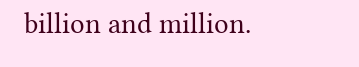billion and million.